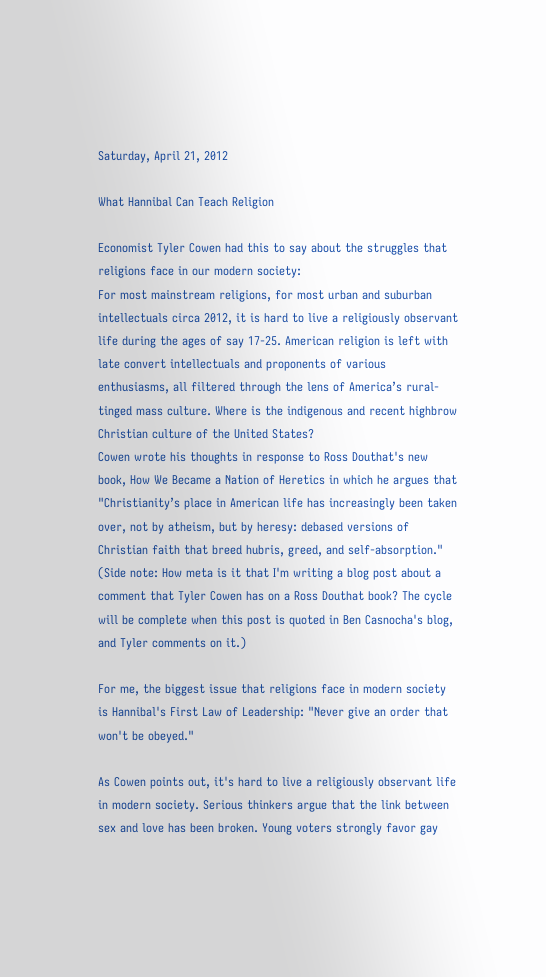Saturday, April 21, 2012

What Hannibal Can Teach Religion

Economist Tyler Cowen had this to say about the struggles that religions face in our modern society:
For most mainstream religions, for most urban and suburban intellectuals circa 2012, it is hard to live a religiously observant life during the ages of say 17-25. American religion is left with late convert intellectuals and proponents of various enthusiasms, all filtered through the lens of America’s rural-tinged mass culture. Where is the indigenous and recent highbrow Christian culture of the United States?
Cowen wrote his thoughts in response to Ross Douthat's new book, How We Became a Nation of Heretics in which he argues that "Christianity’s place in American life has increasingly been taken over, not by atheism, but by heresy: debased versions of Christian faith that breed hubris, greed, and self-absorption." (Side note: How meta is it that I'm writing a blog post about a comment that Tyler Cowen has on a Ross Douthat book? The cycle will be complete when this post is quoted in Ben Casnocha's blog, and Tyler comments on it.)

For me, the biggest issue that religions face in modern society is Hannibal's First Law of Leadership: "Never give an order that won't be obeyed."

As Cowen points out, it's hard to live a religiously observant life in modern society. Serious thinkers argue that the link between sex and love has been broken. Young voters strongly favor gay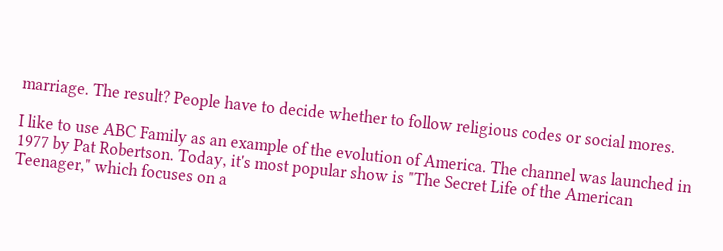marriage. The result? People have to decide whether to follow religious codes or social mores.

I like to use ABC Family as an example of the evolution of America. The channel was launched in 1977 by Pat Robertson. Today, it's most popular show is "The Secret Life of the American Teenager," which focuses on a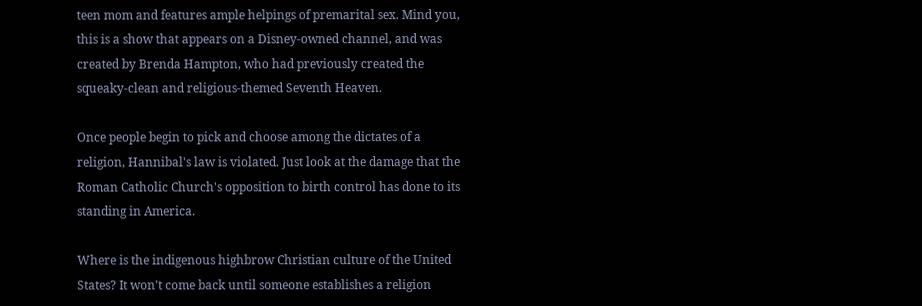teen mom and features ample helpings of premarital sex. Mind you, this is a show that appears on a Disney-owned channel, and was created by Brenda Hampton, who had previously created the squeaky-clean and religious-themed Seventh Heaven.

Once people begin to pick and choose among the dictates of a religion, Hannibal's law is violated. Just look at the damage that the Roman Catholic Church's opposition to birth control has done to its standing in America.

Where is the indigenous highbrow Christian culture of the United States? It won't come back until someone establishes a religion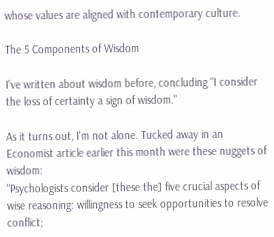whose values are aligned with contemporary culture.

The 5 Components of Wisdom

I've written about wisdom before, concluding "I consider the loss of certainty a sign of wisdom."

As it turns out, I'm not alone. Tucked away in an Economist article earlier this month were these nuggets of wisdom:
"Psychologists consider [these the] five crucial aspects of wise reasoning: willingness to seek opportunities to resolve conflict;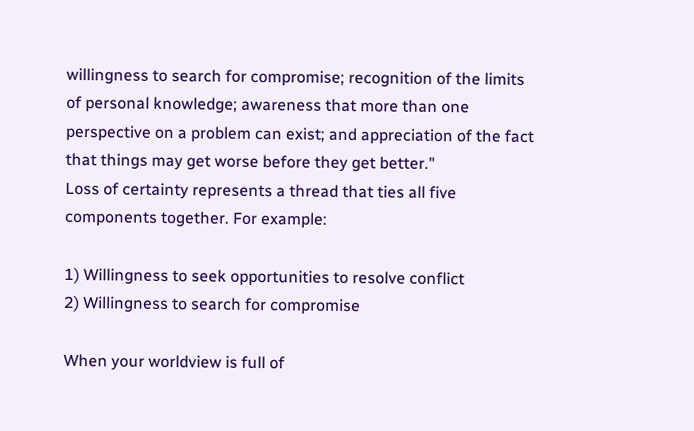willingness to search for compromise; recognition of the limits of personal knowledge; awareness that more than one perspective on a problem can exist; and appreciation of the fact that things may get worse before they get better."
Loss of certainty represents a thread that ties all five components together. For example:

1) Willingness to seek opportunities to resolve conflict
2) Willingness to search for compromise

When your worldview is full of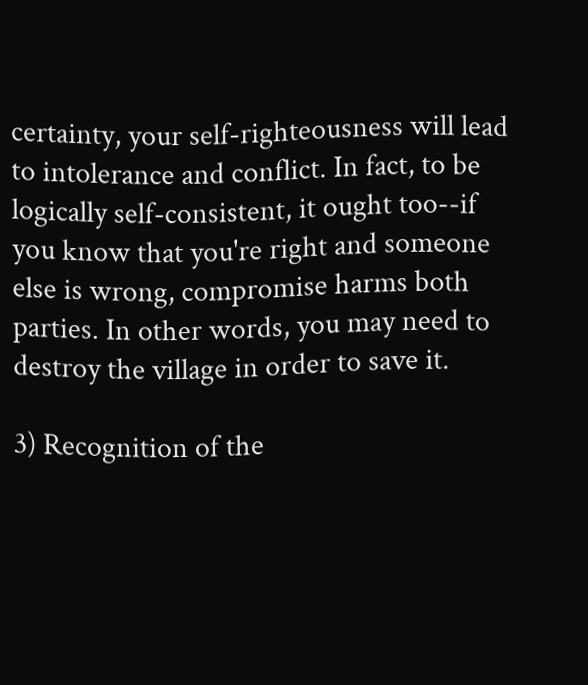certainty, your self-righteousness will lead to intolerance and conflict. In fact, to be logically self-consistent, it ought too--if you know that you're right and someone else is wrong, compromise harms both parties. In other words, you may need to destroy the village in order to save it.

3) Recognition of the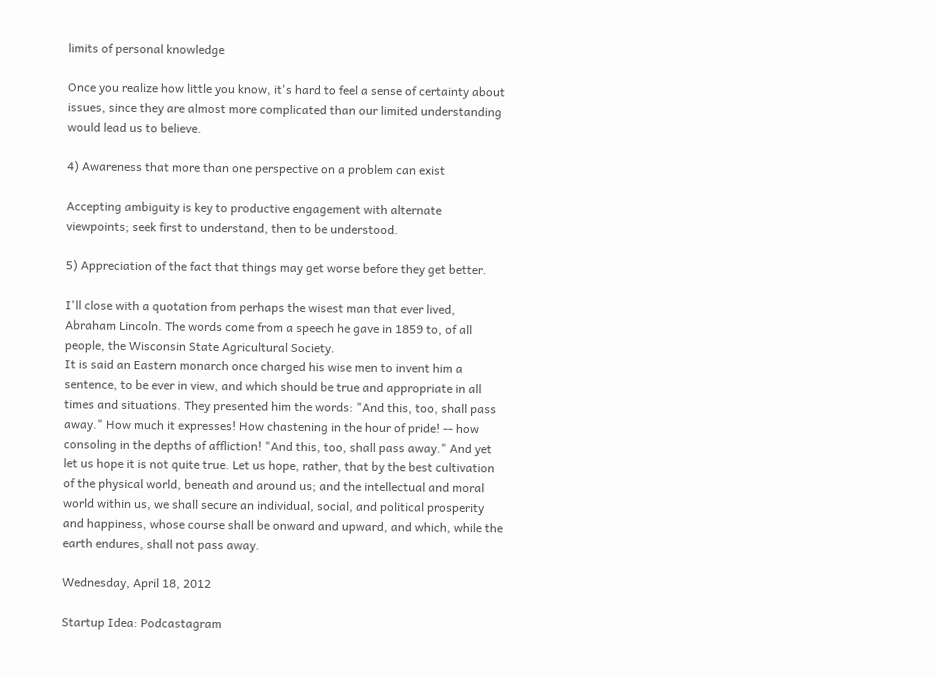limits of personal knowledge

Once you realize how little you know, it's hard to feel a sense of certainty about issues, since they are almost more complicated than our limited understanding would lead us to believe.

4) Awareness that more than one perspective on a problem can exist

Accepting ambiguity is key to productive engagement with alternate viewpoints; seek first to understand, then to be understood.

5) Appreciation of the fact that things may get worse before they get better.

I'll close with a quotation from perhaps the wisest man that ever lived, Abraham Lincoln. The words come from a speech he gave in 1859 to, of all people, the Wisconsin State Agricultural Society.
It is said an Eastern monarch once charged his wise men to invent him a sentence, to be ever in view, and which should be true and appropriate in all times and situations. They presented him the words: "And this, too, shall pass away." How much it expresses! How chastening in the hour of pride! -- how consoling in the depths of affliction! "And this, too, shall pass away." And yet let us hope it is not quite true. Let us hope, rather, that by the best cultivation of the physical world, beneath and around us; and the intellectual and moral world within us, we shall secure an individual, social, and political prosperity and happiness, whose course shall be onward and upward, and which, while the earth endures, shall not pass away.

Wednesday, April 18, 2012

Startup Idea: Podcastagram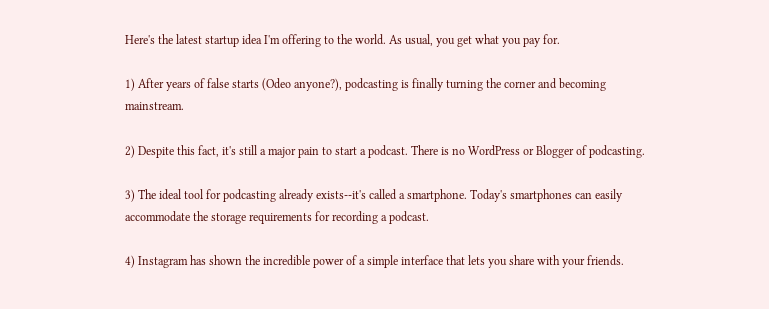Here's the latest startup idea I'm offering to the world. As usual, you get what you pay for.

1) After years of false starts (Odeo anyone?), podcasting is finally turning the corner and becoming mainstream.

2) Despite this fact, it's still a major pain to start a podcast. There is no WordPress or Blogger of podcasting.

3) The ideal tool for podcasting already exists--it's called a smartphone. Today's smartphones can easily accommodate the storage requirements for recording a podcast.

4) Instagram has shown the incredible power of a simple interface that lets you share with your friends.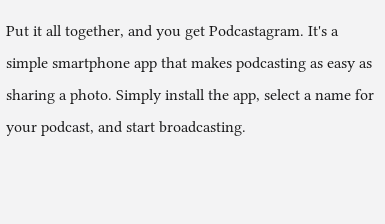Put it all together, and you get Podcastagram. It's a simple smartphone app that makes podcasting as easy as sharing a photo. Simply install the app, select a name for your podcast, and start broadcasting.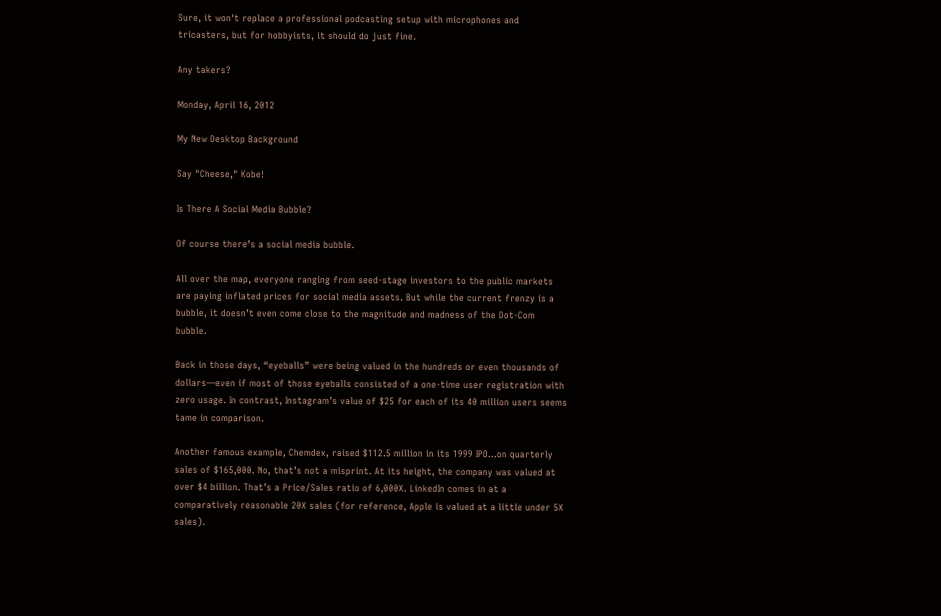Sure, it won't replace a professional podcasting setup with microphones and tricasters, but for hobbyists, it should do just fine.

Any takers?

Monday, April 16, 2012

My New Desktop Background

Say "Cheese," Kobe!

Is There A Social Media Bubble?

Of course there’s a social media bubble.

All over the map, everyone ranging from seed-stage investors to the public markets are paying inflated prices for social media assets. But while the current frenzy is a bubble, it doesn’t even come close to the magnitude and madness of the Dot-Com bubble.

Back in those days, “eyeballs” were being valued in the hundreds or even thousands of dollars—even if most of those eyeballs consisted of a one-time user registration with zero usage. In contrast, Instagram’s value of $25 for each of its 40 million users seems tame in comparison.

Another famous example, Chemdex, raised $112.5 million in its 1999 IPO…on quarterly sales of $165,000. No, that’s not a misprint. At its height, the company was valued at over $4 billion. That’s a Price/Sales ratio of 6,000X. LinkedIn comes in at a comparatively reasonable 20X sales (for reference, Apple is valued at a little under 5X sales).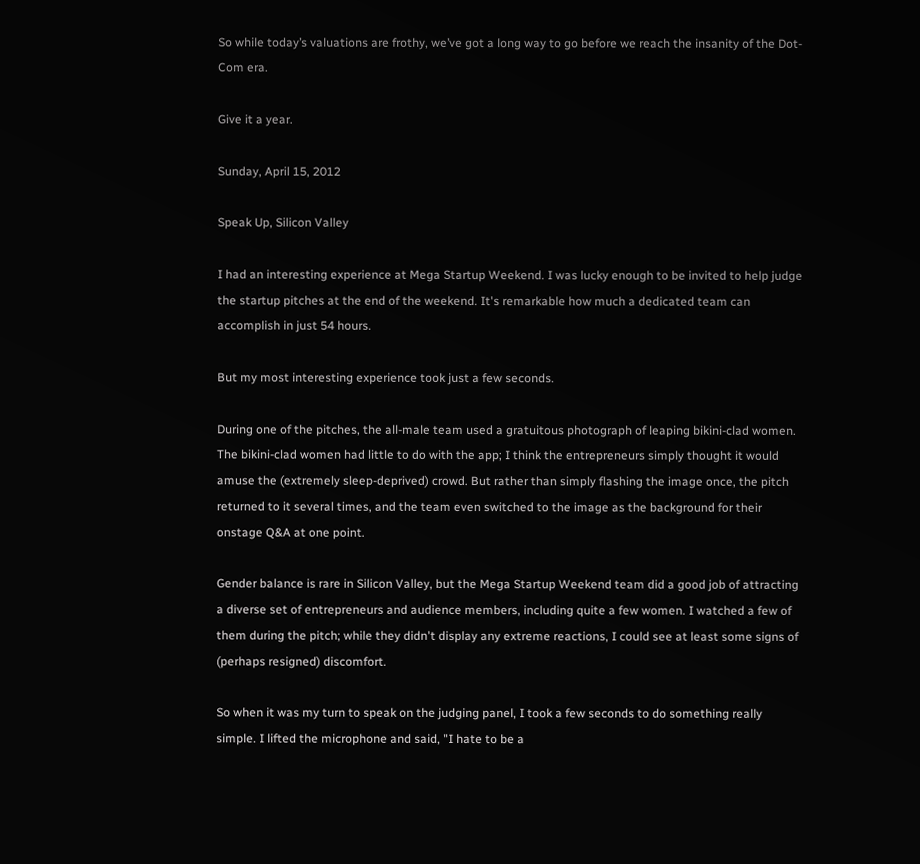So while today’s valuations are frothy, we’ve got a long way to go before we reach the insanity of the Dot-Com era.

Give it a year.

Sunday, April 15, 2012

Speak Up, Silicon Valley

I had an interesting experience at Mega Startup Weekend. I was lucky enough to be invited to help judge the startup pitches at the end of the weekend. It's remarkable how much a dedicated team can accomplish in just 54 hours.

But my most interesting experience took just a few seconds.

During one of the pitches, the all-male team used a gratuitous photograph of leaping bikini-clad women. The bikini-clad women had little to do with the app; I think the entrepreneurs simply thought it would amuse the (extremely sleep-deprived) crowd. But rather than simply flashing the image once, the pitch returned to it several times, and the team even switched to the image as the background for their onstage Q&A at one point.

Gender balance is rare in Silicon Valley, but the Mega Startup Weekend team did a good job of attracting a diverse set of entrepreneurs and audience members, including quite a few women. I watched a few of them during the pitch; while they didn't display any extreme reactions, I could see at least some signs of (perhaps resigned) discomfort.

So when it was my turn to speak on the judging panel, I took a few seconds to do something really simple. I lifted the microphone and said, "I hate to be a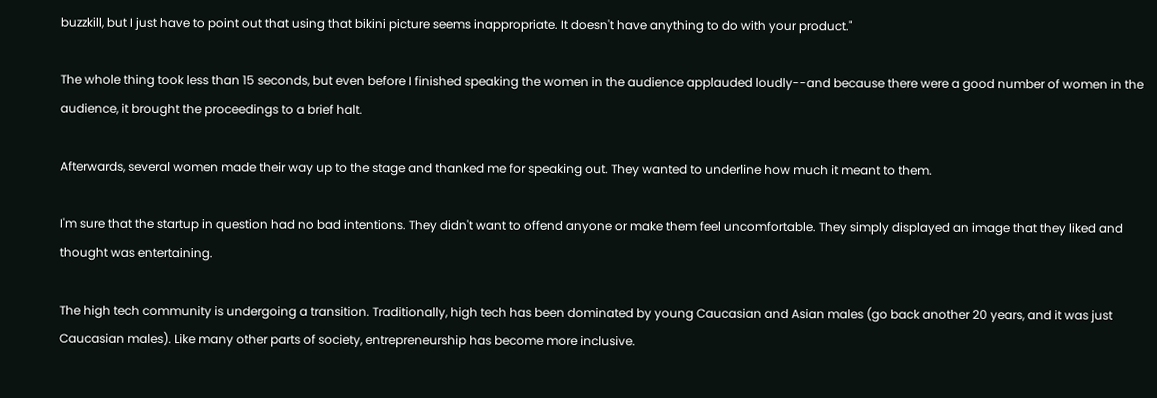buzzkill, but I just have to point out that using that bikini picture seems inappropriate. It doesn't have anything to do with your product."

The whole thing took less than 15 seconds, but even before I finished speaking the women in the audience applauded loudly--and because there were a good number of women in the audience, it brought the proceedings to a brief halt.

Afterwards, several women made their way up to the stage and thanked me for speaking out. They wanted to underline how much it meant to them.

I'm sure that the startup in question had no bad intentions. They didn't want to offend anyone or make them feel uncomfortable. They simply displayed an image that they liked and thought was entertaining.

The high tech community is undergoing a transition. Traditionally, high tech has been dominated by young Caucasian and Asian males (go back another 20 years, and it was just Caucasian males). Like many other parts of society, entrepreneurship has become more inclusive.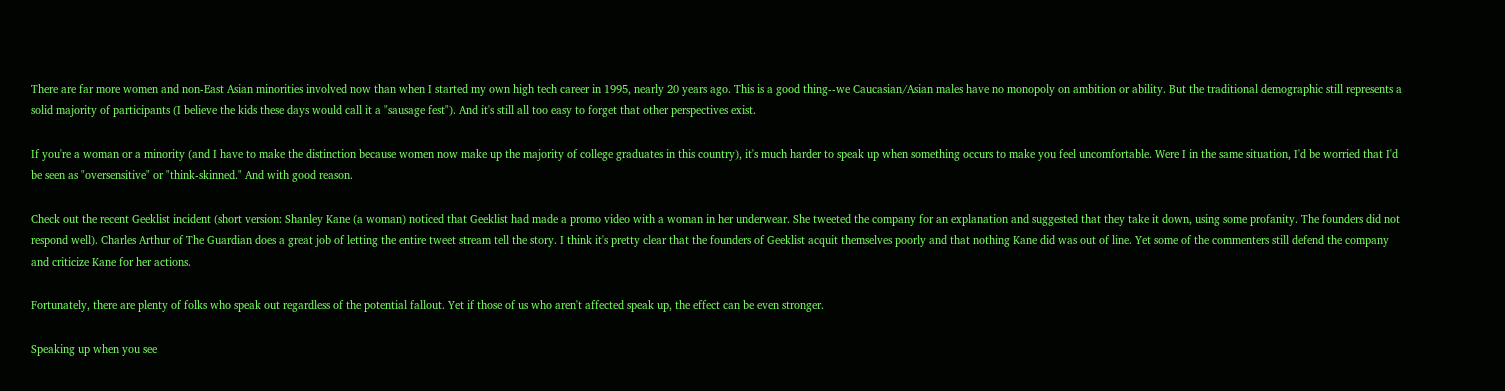There are far more women and non-East Asian minorities involved now than when I started my own high tech career in 1995, nearly 20 years ago. This is a good thing--we Caucasian/Asian males have no monopoly on ambition or ability. But the traditional demographic still represents a solid majority of participants (I believe the kids these days would call it a "sausage fest"). And it's still all too easy to forget that other perspectives exist.

If you're a woman or a minority (and I have to make the distinction because women now make up the majority of college graduates in this country), it's much harder to speak up when something occurs to make you feel uncomfortable. Were I in the same situation, I'd be worried that I'd be seen as "oversensitive" or "think-skinned." And with good reason.

Check out the recent Geeklist incident (short version: Shanley Kane (a woman) noticed that Geeklist had made a promo video with a woman in her underwear. She tweeted the company for an explanation and suggested that they take it down, using some profanity. The founders did not respond well). Charles Arthur of The Guardian does a great job of letting the entire tweet stream tell the story. I think it's pretty clear that the founders of Geeklist acquit themselves poorly and that nothing Kane did was out of line. Yet some of the commenters still defend the company and criticize Kane for her actions.

Fortunately, there are plenty of folks who speak out regardless of the potential fallout. Yet if those of us who aren't affected speak up, the effect can be even stronger.

Speaking up when you see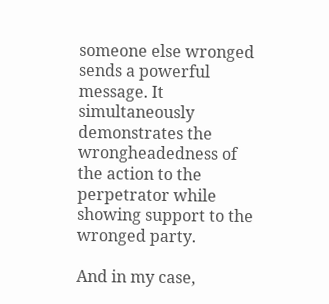someone else wronged sends a powerful message. It simultaneously demonstrates the wrongheadedness of the action to the perpetrator while showing support to the wronged party.

And in my case,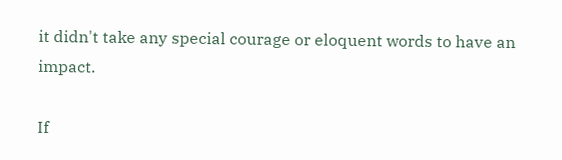it didn't take any special courage or eloquent words to have an impact.

If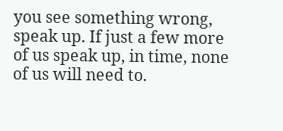you see something wrong, speak up. If just a few more of us speak up, in time, none of us will need to.